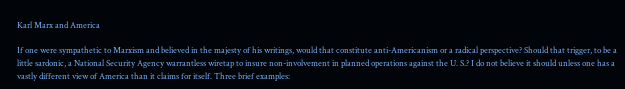Karl Marx and America

If one were sympathetic to Marxism and believed in the majesty of his writings, would that constitute anti-Americanism or a radical perspective? Should that trigger, to be a little sardonic, a National Security Agency warrantless wiretap to insure non-involvement in planned operations against the U. S.? I do not believe it should unless one has a vastly different view of America than it claims for itself. Three brief examples: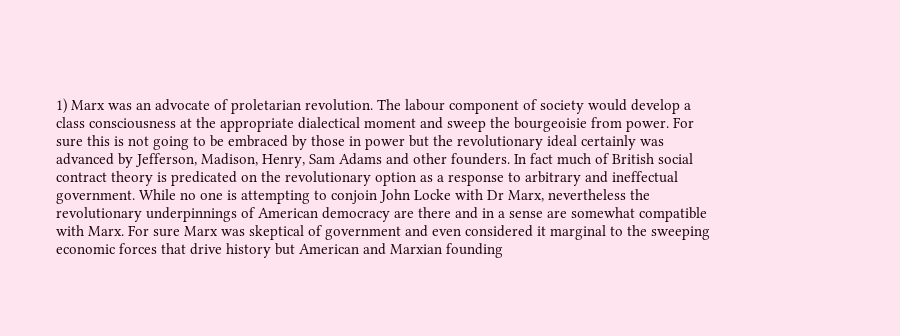1) Marx was an advocate of proletarian revolution. The labour component of society would develop a class consciousness at the appropriate dialectical moment and sweep the bourgeoisie from power. For sure this is not going to be embraced by those in power but the revolutionary ideal certainly was advanced by Jefferson, Madison, Henry, Sam Adams and other founders. In fact much of British social contract theory is predicated on the revolutionary option as a response to arbitrary and ineffectual government. While no one is attempting to conjoin John Locke with Dr Marx, nevertheless the revolutionary underpinnings of American democracy are there and in a sense are somewhat compatible with Marx. For sure Marx was skeptical of government and even considered it marginal to the sweeping economic forces that drive history but American and Marxian founding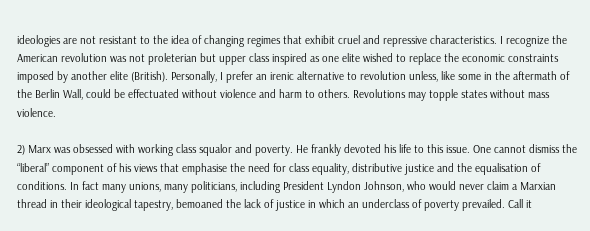ideologies are not resistant to the idea of changing regimes that exhibit cruel and repressive characteristics. I recognize the American revolution was not proleterian but upper class inspired as one elite wished to replace the economic constraints imposed by another elite (British). Personally, I prefer an irenic alternative to revolution unless, like some in the aftermath of the Berlin Wall, could be effectuated without violence and harm to others. Revolutions may topple states without mass violence.

2) Marx was obsessed with working class squalor and poverty. He frankly devoted his life to this issue. One cannot dismiss the “liberal” component of his views that emphasise the need for class equality, distributive justice and the equalisation of conditions. In fact many unions, many politicians, including President Lyndon Johnson, who would never claim a Marxian thread in their ideological tapestry, bemoaned the lack of justice in which an underclass of poverty prevailed. Call it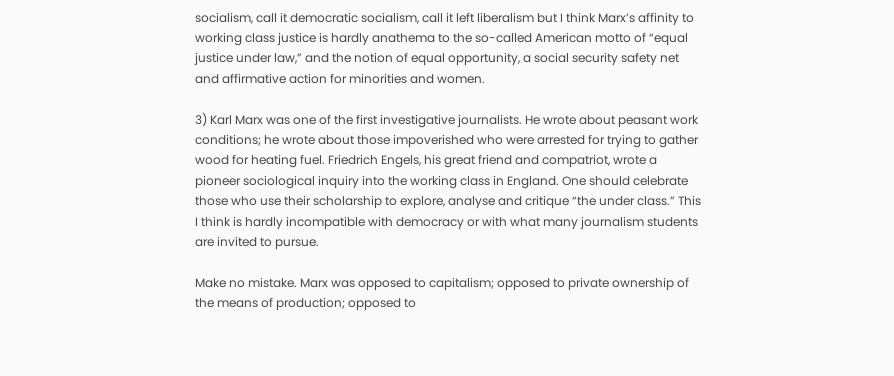socialism, call it democratic socialism, call it left liberalism but I think Marx’s affinity to working class justice is hardly anathema to the so-called American motto of “equal justice under law,” and the notion of equal opportunity, a social security safety net and affirmative action for minorities and women.

3) Karl Marx was one of the first investigative journalists. He wrote about peasant work conditions; he wrote about those impoverished who were arrested for trying to gather wood for heating fuel. Friedrich Engels, his great friend and compatriot, wrote a pioneer sociological inquiry into the working class in England. One should celebrate those who use their scholarship to explore, analyse and critique “the under class.” This I think is hardly incompatible with democracy or with what many journalism students are invited to pursue.

Make no mistake. Marx was opposed to capitalism; opposed to private ownership of the means of production; opposed to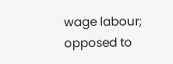wage labour; opposed to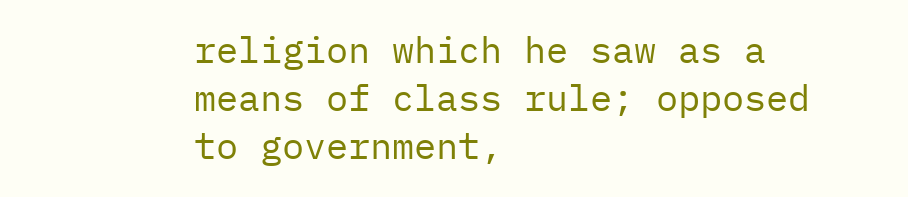religion which he saw as a means of class rule; opposed to government,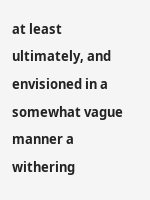at least ultimately, and envisioned in a somewhat vague manner a withering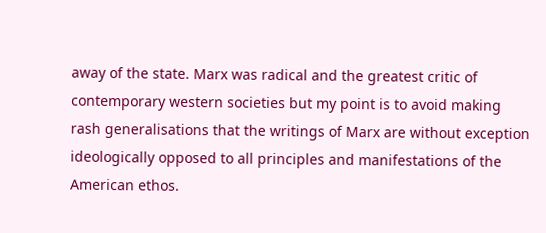away of the state. Marx was radical and the greatest critic of contemporary western societies but my point is to avoid making rash generalisations that the writings of Marx are without exception ideologically opposed to all principles and manifestations of the American ethos.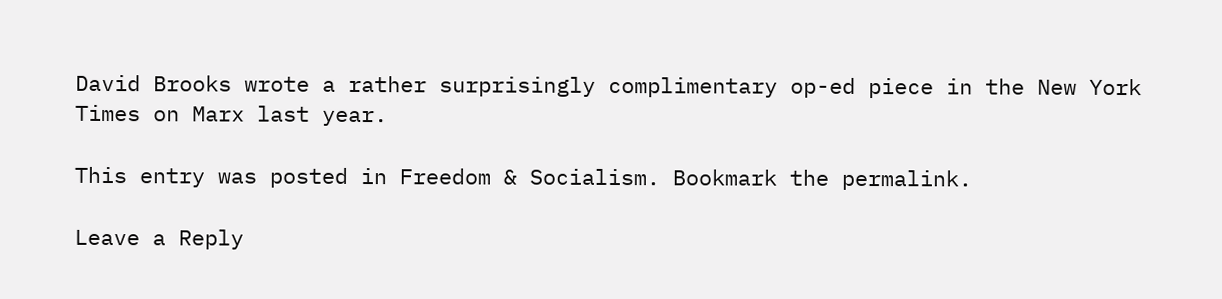David Brooks wrote a rather surprisingly complimentary op-ed piece in the New York Times on Marx last year.

This entry was posted in Freedom & Socialism. Bookmark the permalink.

Leave a Reply